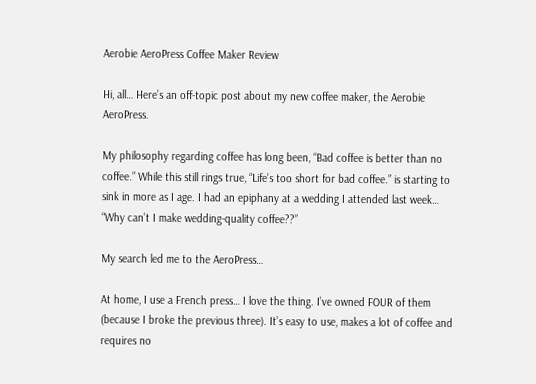Aerobie AeroPress Coffee Maker Review

Hi, all… Here’s an off-topic post about my new coffee maker, the Aerobie AeroPress.

My philosophy regarding coffee has long been, “Bad coffee is better than no coffee.” While this still rings true, “Life’s too short for bad coffee.” is starting to sink in more as I age. I had an epiphany at a wedding I attended last week… “Why can’t I make wedding-quality coffee??”

My search led me to the AeroPress…

At home, I use a French press… I love the thing. I’ve owned FOUR of them (because I broke the previous three). It’s easy to use, makes a lot of coffee and requires no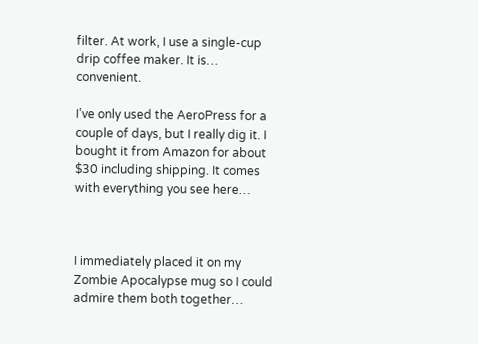filter. At work, I use a single-cup drip coffee maker. It is… convenient.

I’ve only used the AeroPress for a couple of days, but I really dig it. I bought it from Amazon for about $30 including shipping. It comes with everything you see here…



I immediately placed it on my Zombie Apocalypse mug so I could admire them both together…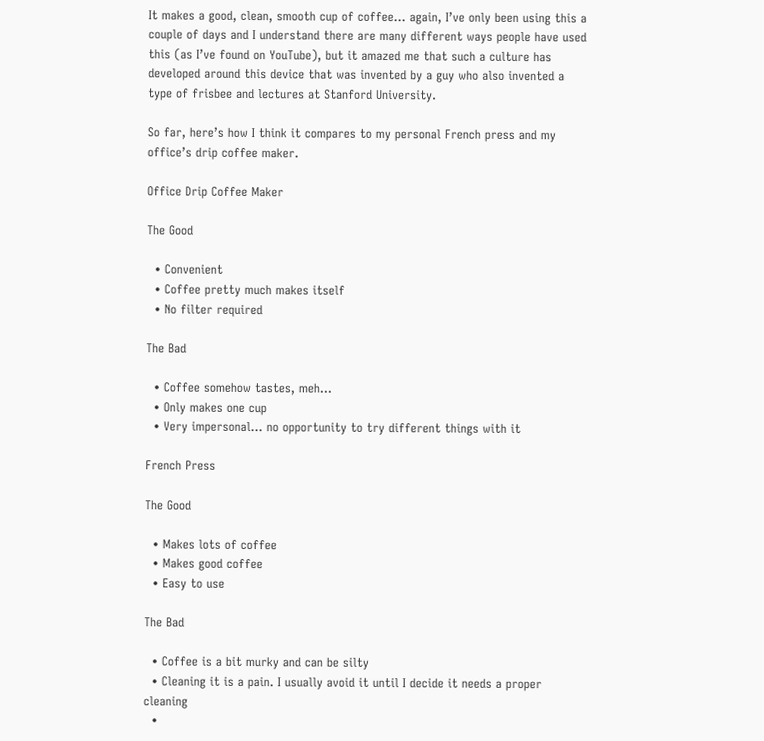It makes a good, clean, smooth cup of coffee… again, I’ve only been using this a couple of days and I understand there are many different ways people have used this (as I’ve found on YouTube), but it amazed me that such a culture has developed around this device that was invented by a guy who also invented a type of frisbee and lectures at Stanford University.

So far, here’s how I think it compares to my personal French press and my office’s drip coffee maker.

Office Drip Coffee Maker

The Good

  • Convenient
  • Coffee pretty much makes itself
  • No filter required

The Bad

  • Coffee somehow tastes, meh…
  • Only makes one cup
  • Very impersonal… no opportunity to try different things with it

French Press

The Good

  • Makes lots of coffee
  • Makes good coffee
  • Easy to use

The Bad

  • Coffee is a bit murky and can be silty
  • Cleaning it is a pain. I usually avoid it until I decide it needs a proper cleaning
  •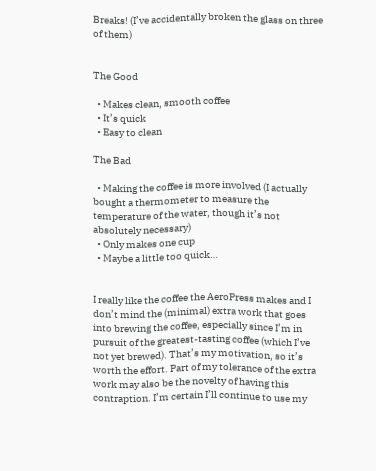Breaks! (I’ve accidentally broken the glass on three of them)


The Good

  • Makes clean, smooth coffee
  • It’s quick
  • Easy to clean

The Bad

  • Making the coffee is more involved (I actually bought a thermometer to measure the temperature of the water, though it’s not absolutely necessary)
  • Only makes one cup
  • Maybe a little too quick…


I really like the coffee the AeroPress makes and I don’t mind the (minimal) extra work that goes into brewing the coffee, especially since I’m in pursuit of the greatest-tasting coffee (which I’ve not yet brewed). That’s my motivation, so it’s worth the effort. Part of my tolerance of the extra work may also be the novelty of having this contraption. I’m certain I’ll continue to use my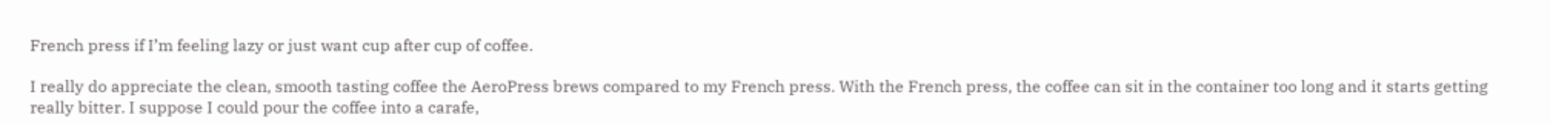French press if I’m feeling lazy or just want cup after cup of coffee.

I really do appreciate the clean, smooth tasting coffee the AeroPress brews compared to my French press. With the French press, the coffee can sit in the container too long and it starts getting really bitter. I suppose I could pour the coffee into a carafe,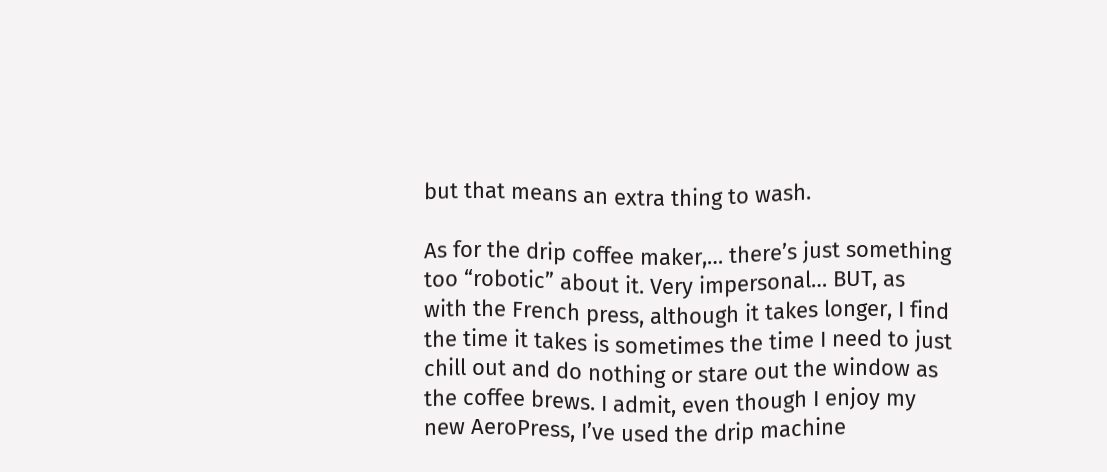but that means an extra thing to wash.

As for the drip coffee maker,… there’s just something too “robotic” about it. Very impersonal… BUT, as with the French press, although it takes longer, I find the time it takes is sometimes the time I need to just chill out and do nothing or stare out the window as the coffee brews. I admit, even though I enjoy my new AeroPress, I’ve used the drip machine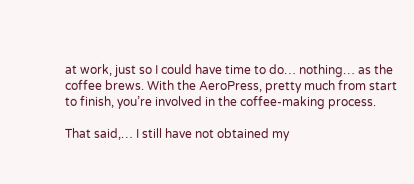at work, just so I could have time to do… nothing… as the coffee brews. With the AeroPress, pretty much from start to finish, you’re involved in the coffee-making process.

That said,… I still have not obtained my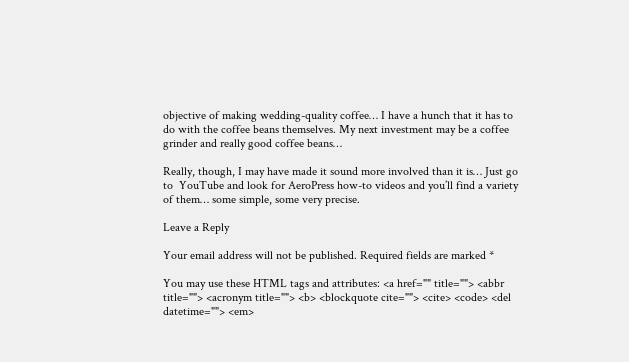objective of making wedding-quality coffee… I have a hunch that it has to do with the coffee beans themselves. My next investment may be a coffee grinder and really good coffee beans…

Really, though, I may have made it sound more involved than it is… Just go to  YouTube and look for AeroPress how-to videos and you’ll find a variety of them… some simple, some very precise.

Leave a Reply

Your email address will not be published. Required fields are marked *

You may use these HTML tags and attributes: <a href="" title=""> <abbr title=""> <acronym title=""> <b> <blockquote cite=""> <cite> <code> <del datetime=""> <em>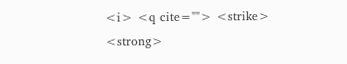<i> <q cite=""> <strike> <strong>